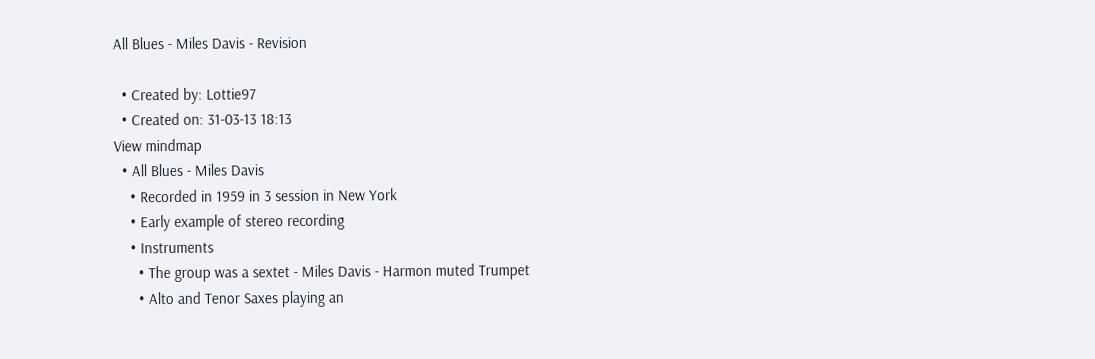All Blues - Miles Davis - Revision

  • Created by: Lottie97
  • Created on: 31-03-13 18:13
View mindmap
  • All Blues - Miles Davis
    • Recorded in 1959 in 3 session in New York
    • Early example of stereo recording
    • Instruments
      • The group was a sextet - Miles Davis - Harmon muted Trumpet
      • Alto and Tenor Saxes playing an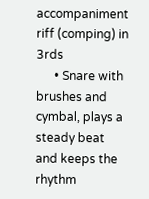accompaniment riff (comping) in 3rds
      • Snare with brushes and cymbal, plays a steady beat and keeps the rhythm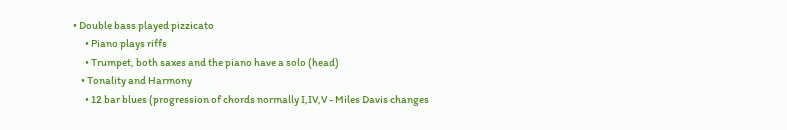• Double bass played pizzicato
      • Piano plays riffs
      • Trumpet, both saxes and the piano have a solo (head)
    • Tonality and Harmony
      • 12 bar blues (progression of chords normally I,IV,V - Miles Davis changes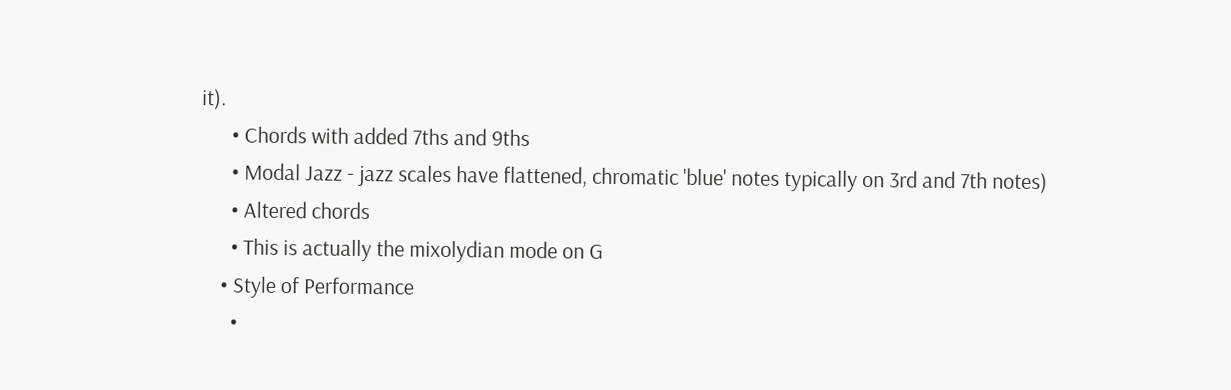it).
      • Chords with added 7ths and 9ths
      • Modal Jazz - jazz scales have flattened, chromatic 'blue' notes typically on 3rd and 7th notes)
      • Altered chords
      • This is actually the mixolydian mode on G
    • Style of Performance
      •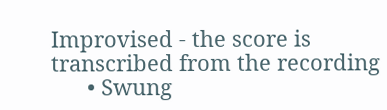Improvised - the score is transcribed from the recording
      • Swung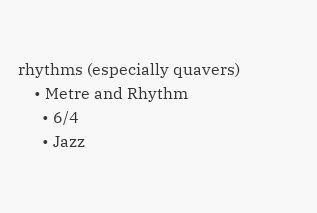rhythms (especially quavers)
    • Metre and Rhythm
      • 6/4
      • Jazz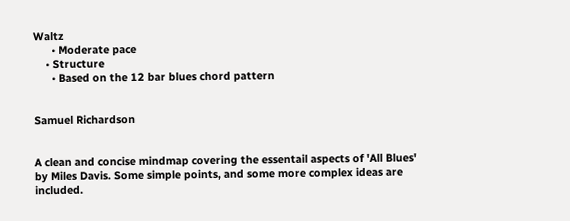Waltz
      • Moderate pace
    • Structure
      • Based on the 12 bar blues chord pattern


Samuel Richardson


A clean and concise mindmap covering the essentail aspects of 'All Blues' by Miles Davis. Some simple points, and some more complex ideas are included.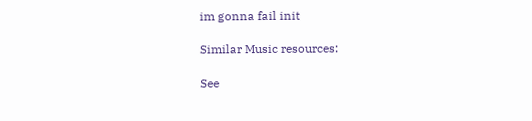im gonna fail init

Similar Music resources:

See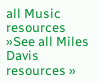all Music resources »See all Miles Davis resources »